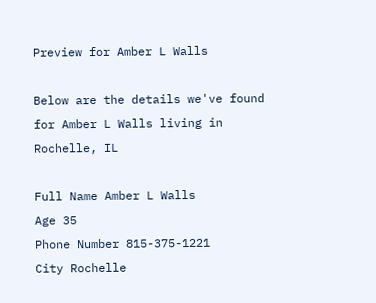Preview for Amber L Walls

Below are the details we've found for Amber L Walls living in Rochelle, IL

Full Name Amber L Walls
Age 35
Phone Number 815-375-1221
City Rochelle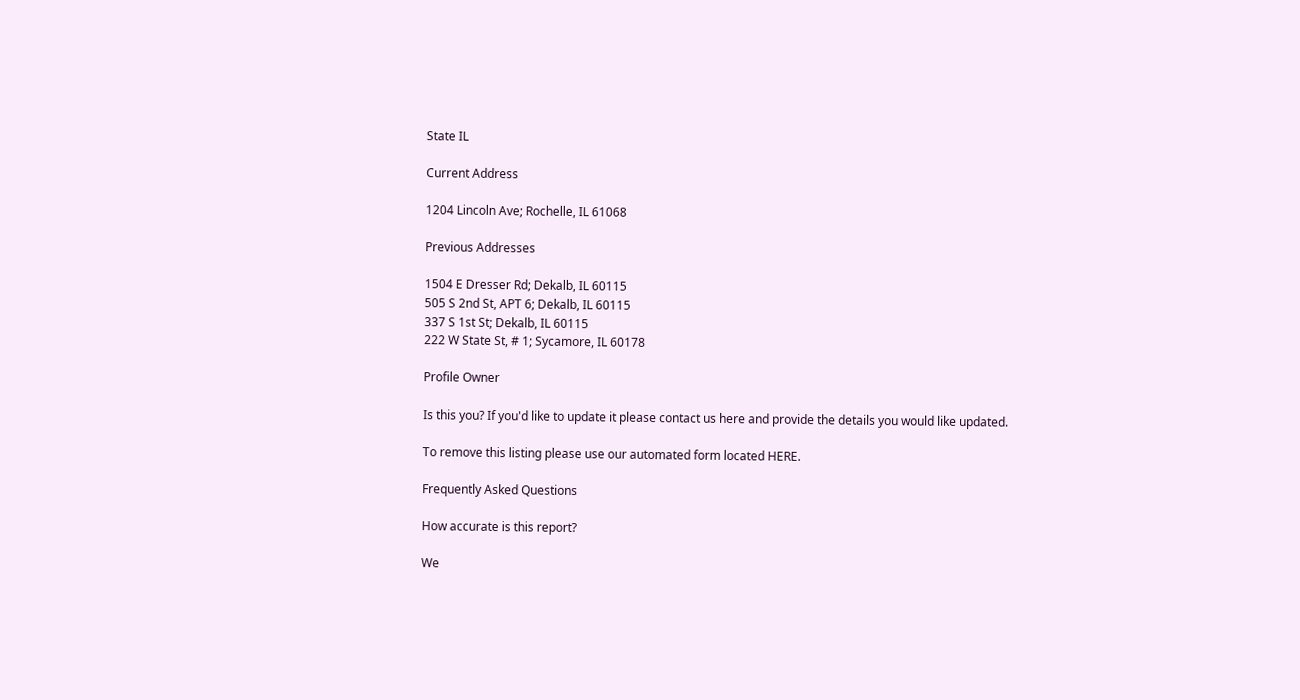State IL

Current Address

1204 Lincoln Ave; Rochelle, IL 61068

Previous Addresses

1504 E Dresser Rd; Dekalb, IL 60115
505 S 2nd St, APT 6; Dekalb, IL 60115
337 S 1st St; Dekalb, IL 60115
222 W State St, # 1; Sycamore, IL 60178

Profile Owner

Is this you? If you'd like to update it please contact us here and provide the details you would like updated.

To remove this listing please use our automated form located HERE.

Frequently Asked Questions

How accurate is this report?

We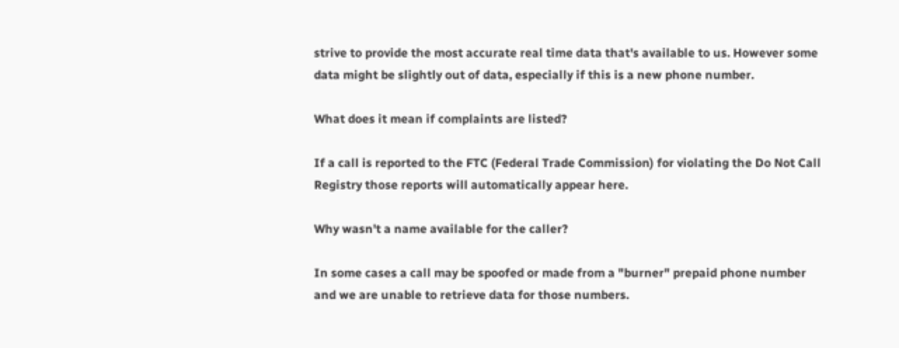strive to provide the most accurate real time data that's available to us. However some data might be slightly out of data, especially if this is a new phone number.

What does it mean if complaints are listed?

If a call is reported to the FTC (Federal Trade Commission) for violating the Do Not Call Registry those reports will automatically appear here.

Why wasn't a name available for the caller?

In some cases a call may be spoofed or made from a "burner" prepaid phone number and we are unable to retrieve data for those numbers.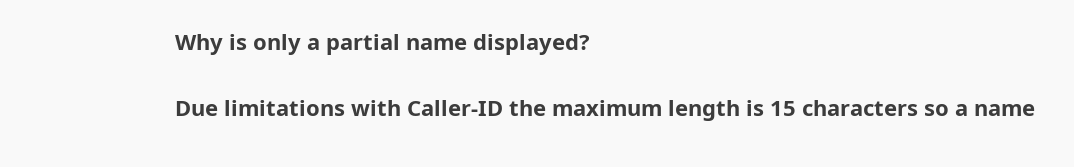Why is only a partial name displayed?

Due limitations with Caller-ID the maximum length is 15 characters so a name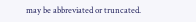may be abbreviated or truncated.